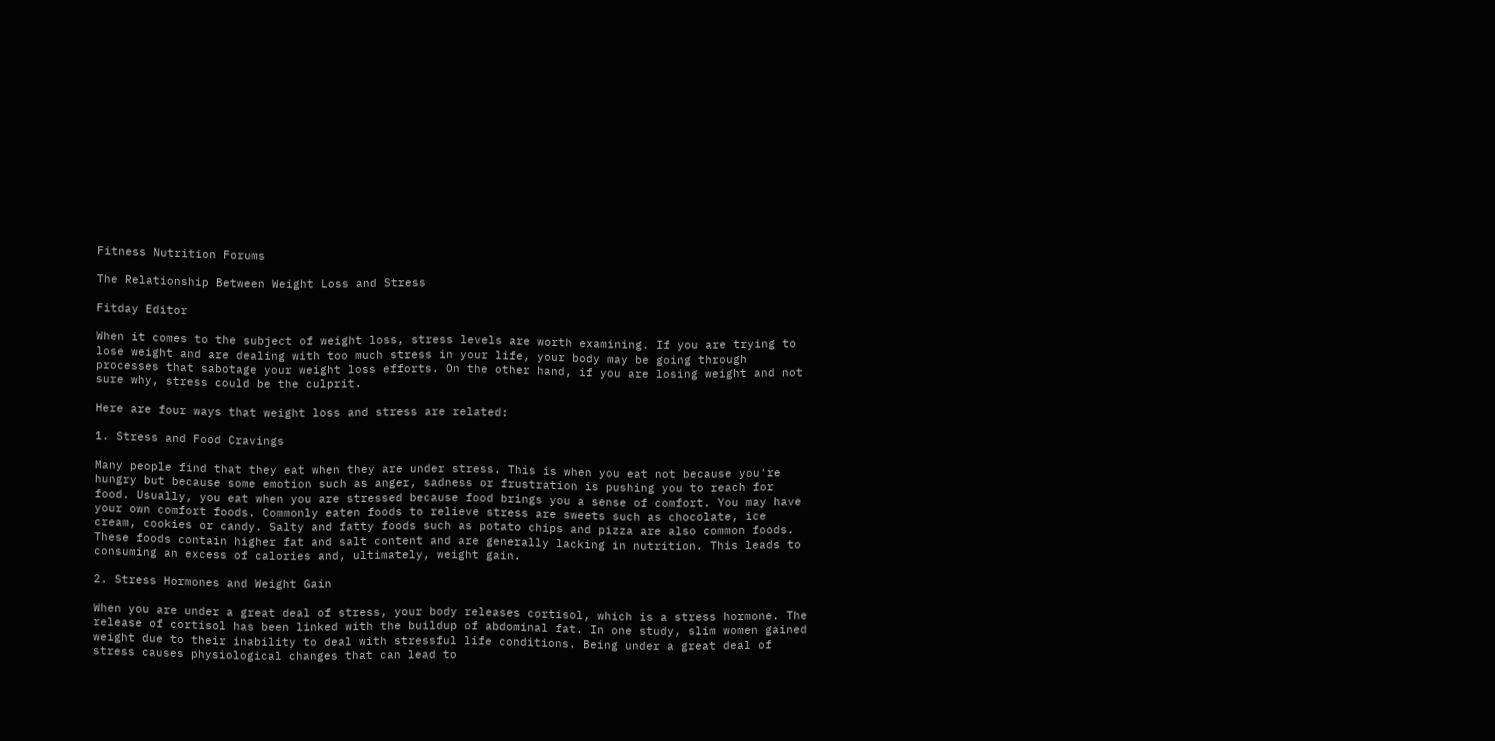Fitness Nutrition Forums

The Relationship Between Weight Loss and Stress

Fitday Editor

When it comes to the subject of weight loss, stress levels are worth examining. If you are trying to lose weight and are dealing with too much stress in your life, your body may be going through processes that sabotage your weight loss efforts. On the other hand, if you are losing weight and not sure why, stress could be the culprit.

Here are four ways that weight loss and stress are related:

1. Stress and Food Cravings

Many people find that they eat when they are under stress. This is when you eat not because you're hungry but because some emotion such as anger, sadness or frustration is pushing you to reach for food. Usually, you eat when you are stressed because food brings you a sense of comfort. You may have your own comfort foods. Commonly eaten foods to relieve stress are sweets such as chocolate, ice cream, cookies or candy. Salty and fatty foods such as potato chips and pizza are also common foods. These foods contain higher fat and salt content and are generally lacking in nutrition. This leads to consuming an excess of calories and, ultimately, weight gain.

2. Stress Hormones and Weight Gain

When you are under a great deal of stress, your body releases cortisol, which is a stress hormone. The release of cortisol has been linked with the buildup of abdominal fat. In one study, slim women gained weight due to their inability to deal with stressful life conditions. Being under a great deal of stress causes physiological changes that can lead to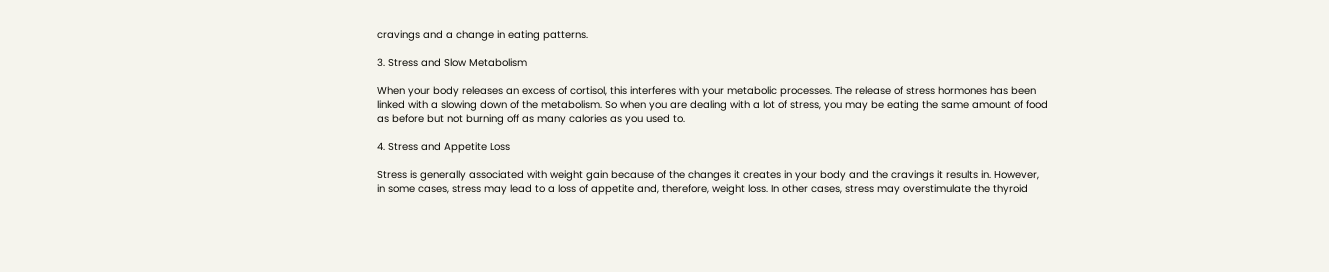cravings and a change in eating patterns.

3. Stress and Slow Metabolism

When your body releases an excess of cortisol, this interferes with your metabolic processes. The release of stress hormones has been linked with a slowing down of the metabolism. So when you are dealing with a lot of stress, you may be eating the same amount of food as before but not burning off as many calories as you used to.

4. Stress and Appetite Loss

Stress is generally associated with weight gain because of the changes it creates in your body and the cravings it results in. However, in some cases, stress may lead to a loss of appetite and, therefore, weight loss. In other cases, stress may overstimulate the thyroid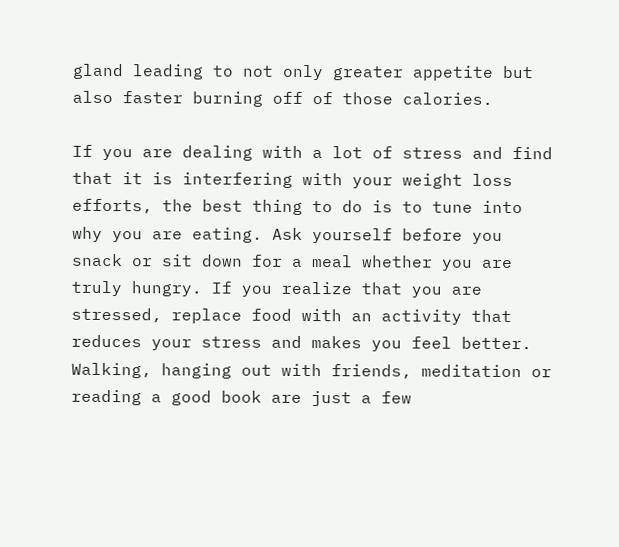gland leading to not only greater appetite but also faster burning off of those calories.

If you are dealing with a lot of stress and find that it is interfering with your weight loss efforts, the best thing to do is to tune into why you are eating. Ask yourself before you snack or sit down for a meal whether you are truly hungry. If you realize that you are stressed, replace food with an activity that reduces your stress and makes you feel better. Walking, hanging out with friends, meditation or reading a good book are just a few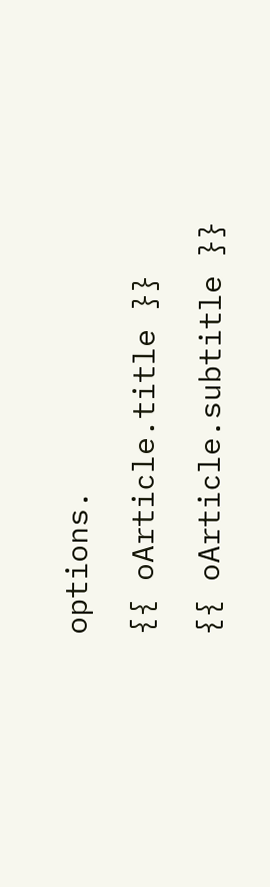options.

{{ oArticle.title }}

{{ oArticle.subtitle }}